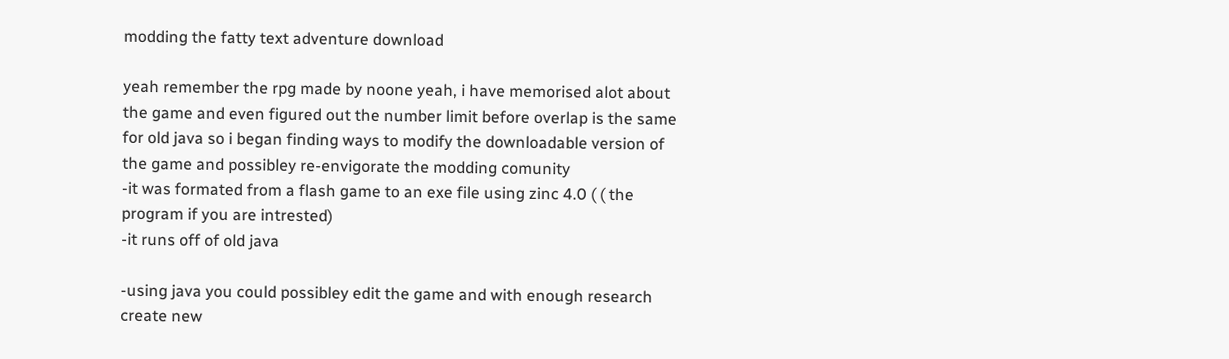modding the fatty text adventure download

yeah remember the rpg made by noone yeah, i have memorised alot about the game and even figured out the number limit before overlap is the same for old java so i began finding ways to modify the downloadable version of the game and possibley re-envigorate the modding comunity
-it was formated from a flash game to an exe file using zinc 4.0 ( ( the program if you are intrested)
-it runs off of old java

-using java you could possibley edit the game and with enough research create new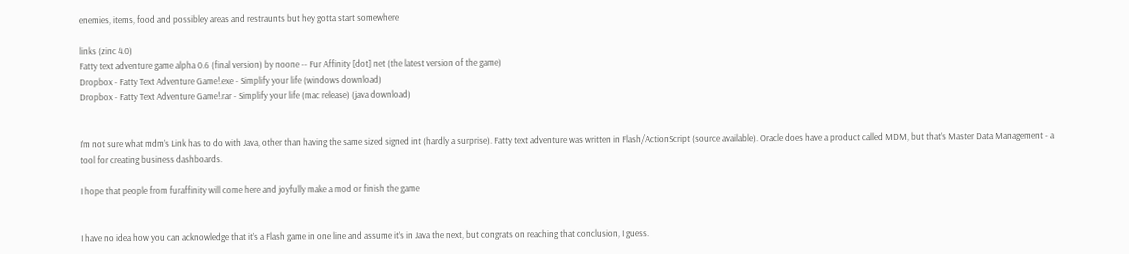enemies, items, food and possibley areas and restraunts but hey gotta start somewhere

links (zinc 4.0)
Fatty text adventure game alpha 0.6 (final version) by noone -- Fur Affinity [dot] net (the latest version of the game)
Dropbox - Fatty Text Adventure Game!.exe - Simplify your life (windows download)
Dropbox - Fatty Text Adventure Game!.rar - Simplify your life (mac release) (java download)


I’m not sure what mdm’s Link has to do with Java, other than having the same sized signed int (hardly a surprise). Fatty text adventure was written in Flash/ActionScript (source available). Oracle does have a product called MDM, but that’s Master Data Management - a tool for creating business dashboards.

I hope that people from furaffinity will come here and joyfully make a mod or finish the game


I have no idea how you can acknowledge that it’s a Flash game in one line and assume it’s in Java the next, but congrats on reaching that conclusion, I guess.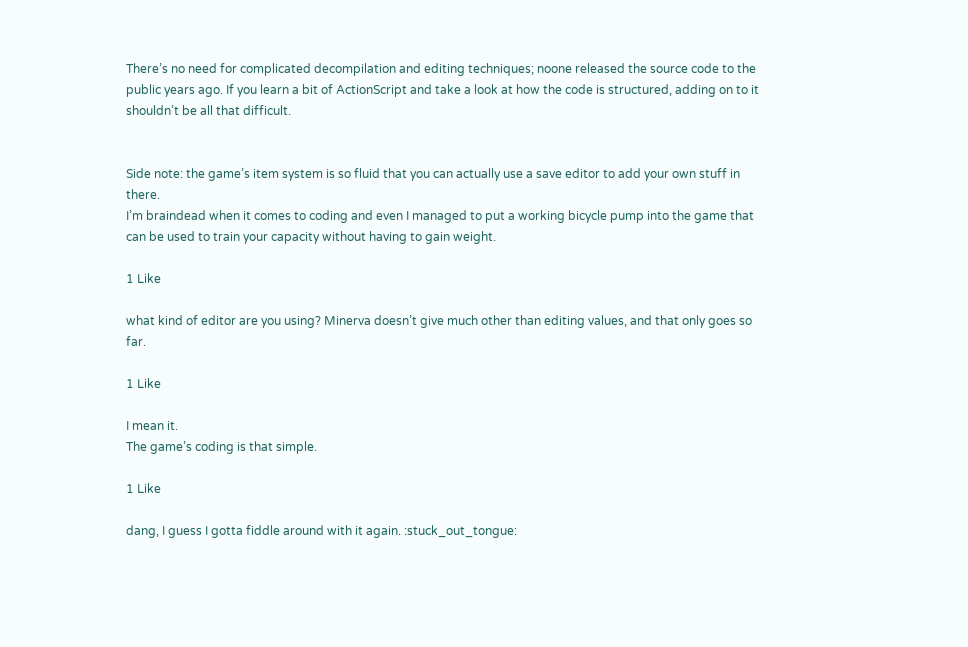There’s no need for complicated decompilation and editing techniques; noone released the source code to the public years ago. If you learn a bit of ActionScript and take a look at how the code is structured, adding on to it shouldn’t be all that difficult.


Side note: the game’s item system is so fluid that you can actually use a save editor to add your own stuff in there.
I’m braindead when it comes to coding and even I managed to put a working bicycle pump into the game that can be used to train your capacity without having to gain weight.

1 Like

what kind of editor are you using? Minerva doesn’t give much other than editing values, and that only goes so far.

1 Like

I mean it.
The game’s coding is that simple.

1 Like

dang, I guess I gotta fiddle around with it again. :stuck_out_tongue: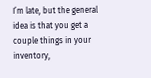I’m late, but the general idea is that you get a couple things in your inventory,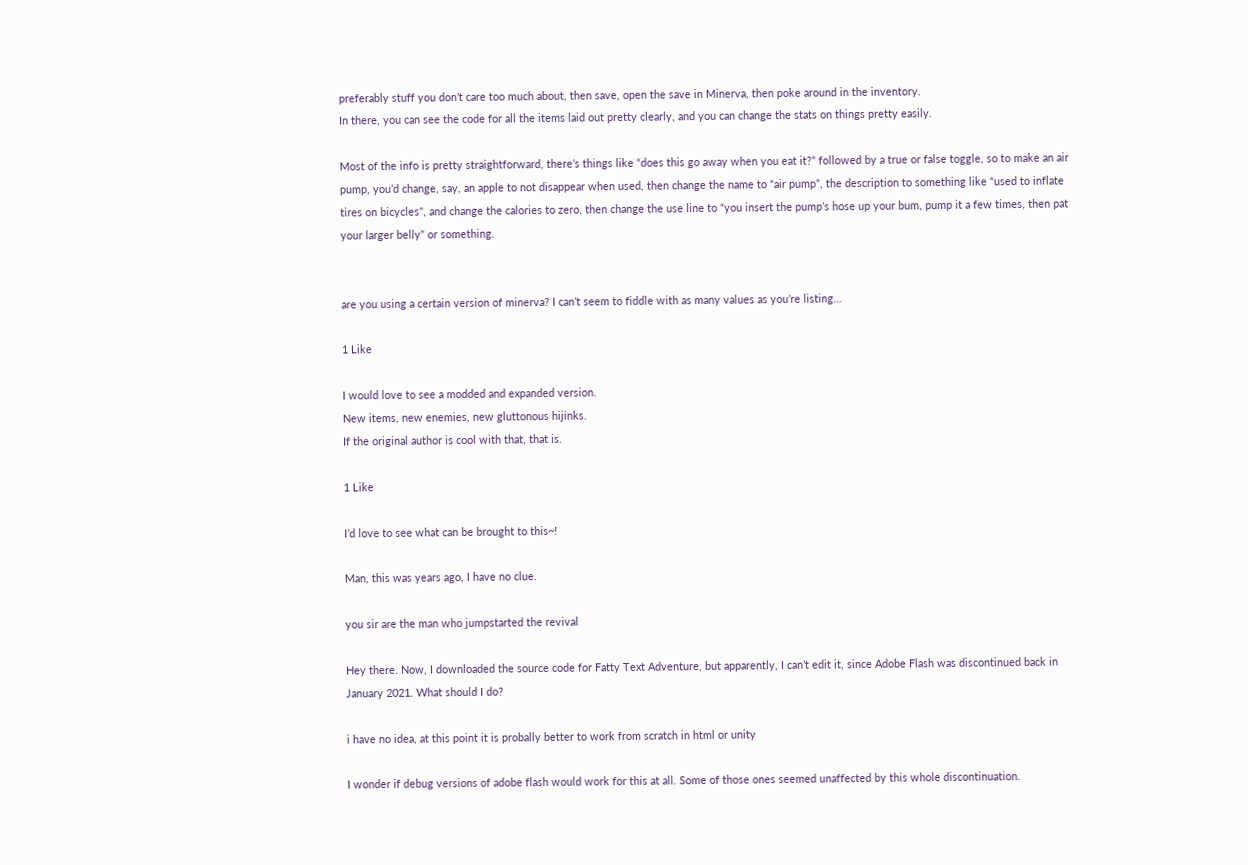preferably stuff you don’t care too much about, then save, open the save in Minerva, then poke around in the inventory.
In there, you can see the code for all the items laid out pretty clearly, and you can change the stats on things pretty easily.

Most of the info is pretty straightforward, there’s things like “does this go away when you eat it?” followed by a true or false toggle, so to make an air pump, you’d change, say, an apple to not disappear when used, then change the name to “air pump”, the description to something like “used to inflate tires on bicycles”, and change the calories to zero, then change the use line to “you insert the pump’s hose up your bum, pump it a few times, then pat your larger belly” or something.


are you using a certain version of minerva? I can’t seem to fiddle with as many values as you’re listing…

1 Like

I would love to see a modded and expanded version.
New items, new enemies, new gluttonous hijinks.
If the original author is cool with that, that is.

1 Like

I’d love to see what can be brought to this~!

Man, this was years ago, I have no clue.

you sir are the man who jumpstarted the revival

Hey there. Now, I downloaded the source code for Fatty Text Adventure, but apparently, I can’t edit it, since Adobe Flash was discontinued back in January 2021. What should I do?

i have no idea, at this point it is probally better to work from scratch in html or unity

I wonder if debug versions of adobe flash would work for this at all. Some of those ones seemed unaffected by this whole discontinuation.